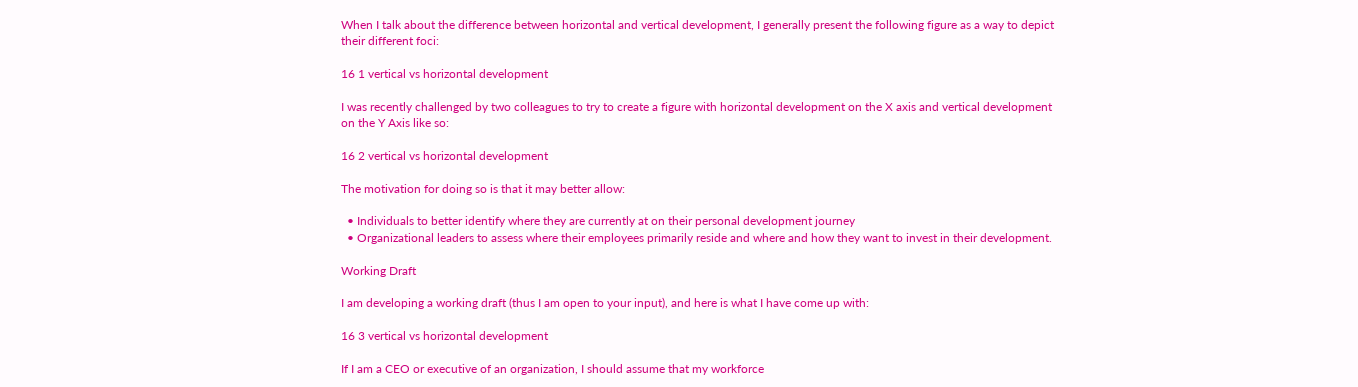When I talk about the difference between horizontal and vertical development, I generally present the following figure as a way to depict their different foci:

16 1 vertical vs horizontal development

I was recently challenged by two colleagues to try to create a figure with horizontal development on the X axis and vertical development on the Y Axis like so:

16 2 vertical vs horizontal development

The motivation for doing so is that it may better allow:

  • Individuals to better identify where they are currently at on their personal development journey
  • Organizational leaders to assess where their employees primarily reside and where and how they want to invest in their development.

Working Draft

I am developing a working draft (thus I am open to your input), and here is what I have come up with:

16 3 vertical vs horizontal development

If I am a CEO or executive of an organization, I should assume that my workforce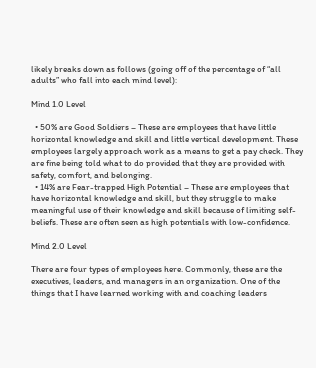likely breaks down as follows (going off of the percentage of “all adults” who fall into each mind level):

Mind 1.0 Level

  • 50% are Good Soldiers – These are employees that have little horizontal knowledge and skill and little vertical development. These employees largely approach work as a means to get a pay check. They are fine being told what to do provided that they are provided with safety, comfort, and belonging.
  • 14% are Fear-trapped High Potential – These are employees that have horizontal knowledge and skill, but they struggle to make meaningful use of their knowledge and skill because of limiting self-beliefs. These are often seen as high potentials with low-confidence.

Mind 2.0 Level

There are four types of employees here. Commonly, these are the executives, leaders, and managers in an organization. One of the things that I have learned working with and coaching leaders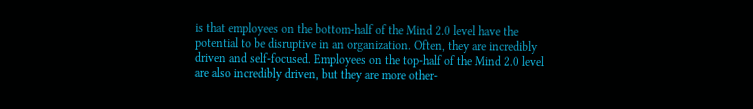is that employees on the bottom-half of the Mind 2.0 level have the potential to be disruptive in an organization. Often, they are incredibly driven and self-focused. Employees on the top-half of the Mind 2.0 level are also incredibly driven, but they are more other-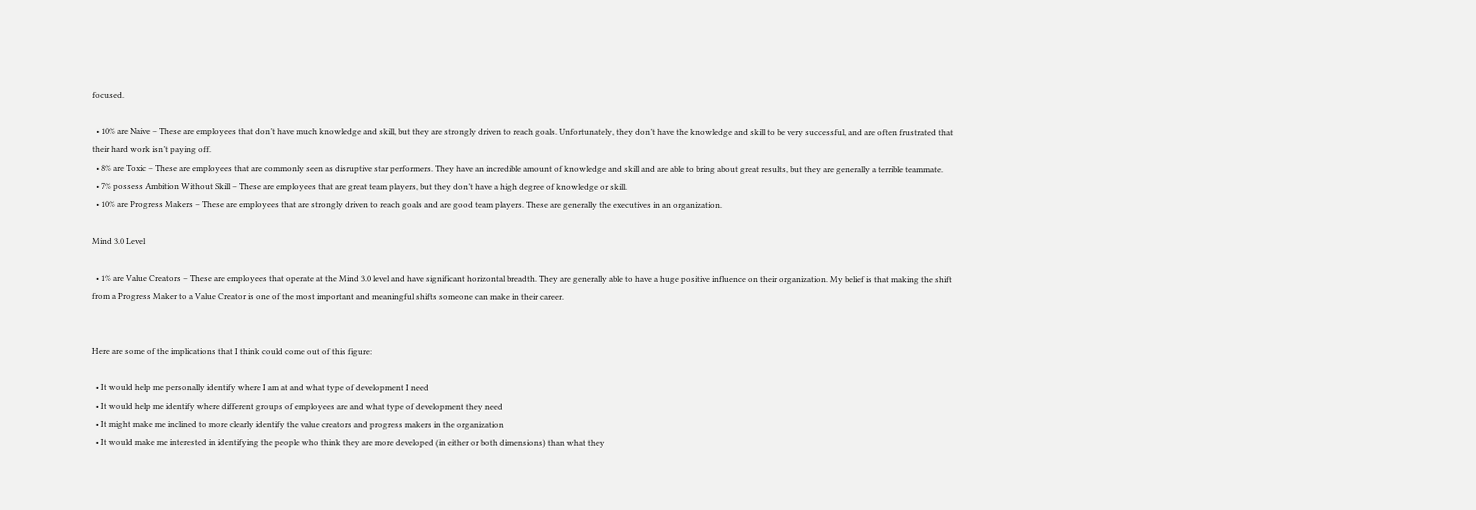focused.

  • 10% are Naive – These are employees that don’t have much knowledge and skill, but they are strongly driven to reach goals. Unfortunately, they don’t have the knowledge and skill to be very successful, and are often frustrated that their hard work isn’t paying off.
  • 8% are Toxic – These are employees that are commonly seen as disruptive star performers. They have an incredible amount of knowledge and skill and are able to bring about great results, but they are generally a terrible teammate.
  • 7% possess Ambition Without Skill – These are employees that are great team players, but they don’t have a high degree of knowledge or skill.
  • 10% are Progress Makers – These are employees that are strongly driven to reach goals and are good team players. These are generally the executives in an organization.

Mind 3.0 Level

  • 1% are Value Creators – These are employees that operate at the Mind 3.0 level and have significant horizontal breadth. They are generally able to have a huge positive influence on their organization. My belief is that making the shift from a Progress Maker to a Value Creator is one of the most important and meaningful shifts someone can make in their career.


Here are some of the implications that I think could come out of this figure:

  • It would help me personally identify where I am at and what type of development I need
  • It would help me identify where different groups of employees are and what type of development they need
  • It might make me inclined to more clearly identify the value creators and progress makers in the organization
  • It would make me interested in identifying the people who think they are more developed (in either or both dimensions) than what they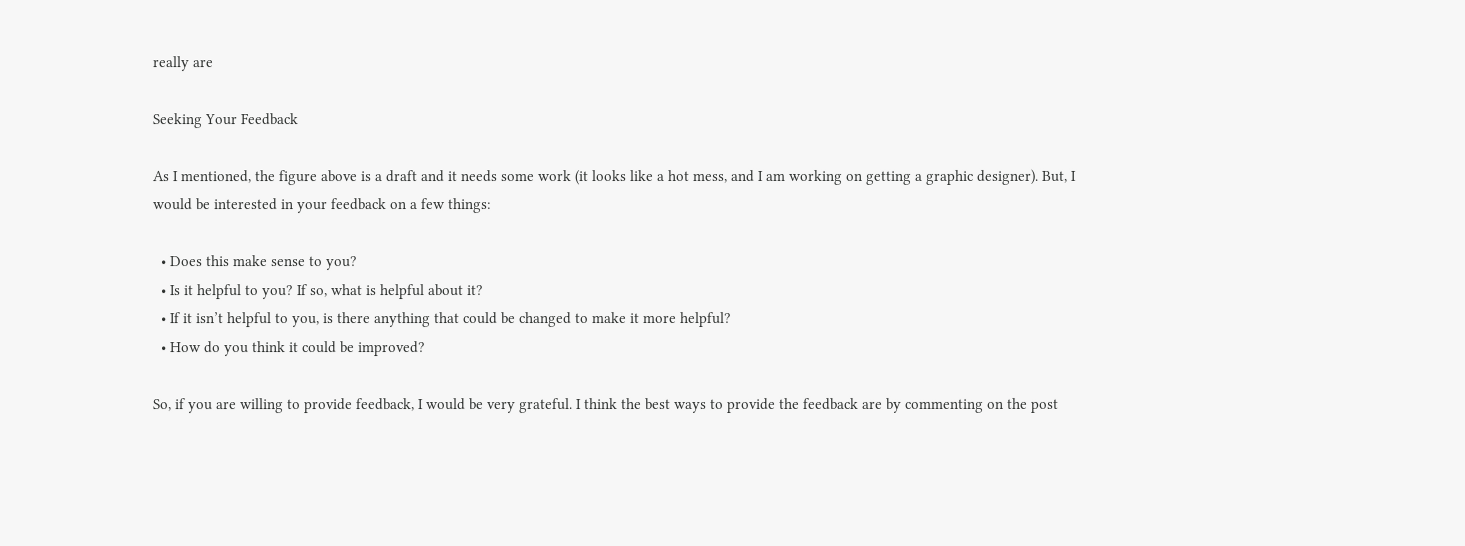really are

Seeking Your Feedback

As I mentioned, the figure above is a draft and it needs some work (it looks like a hot mess, and I am working on getting a graphic designer). But, I would be interested in your feedback on a few things:

  • Does this make sense to you?
  • Is it helpful to you? If so, what is helpful about it?
  • If it isn’t helpful to you, is there anything that could be changed to make it more helpful?
  • How do you think it could be improved?

So, if you are willing to provide feedback, I would be very grateful. I think the best ways to provide the feedback are by commenting on the post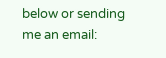below or sending me an email: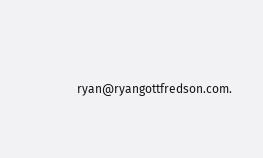ryan@ryangottfredson.com.